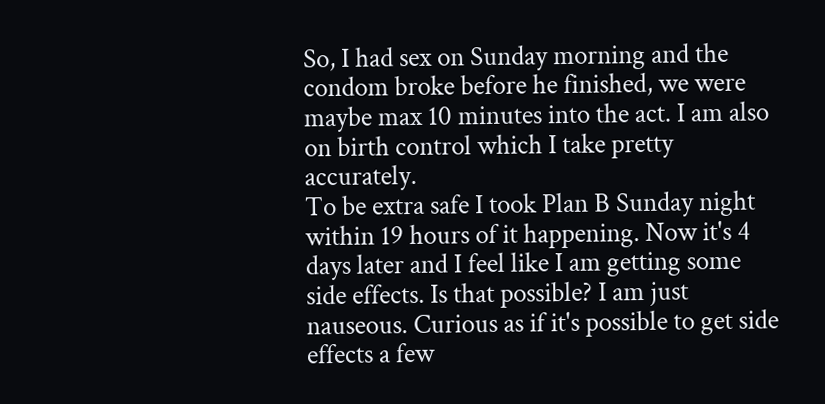So, I had sex on Sunday morning and the condom broke before he finished, we were maybe max 10 minutes into the act. I am also on birth control which I take pretty accurately.
To be extra safe I took Plan B Sunday night within 19 hours of it happening. Now it's 4 days later and I feel like I am getting some side effects. Is that possible? I am just nauseous. Curious as if it's possible to get side effects a few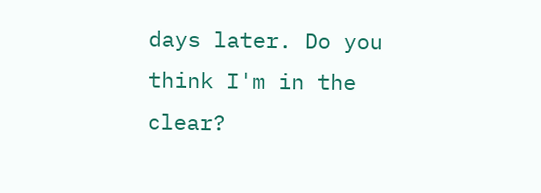days later. Do you think I'm in the clear?